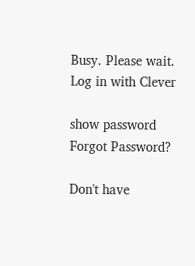Busy. Please wait.
Log in with Clever

show password
Forgot Password?

Don't have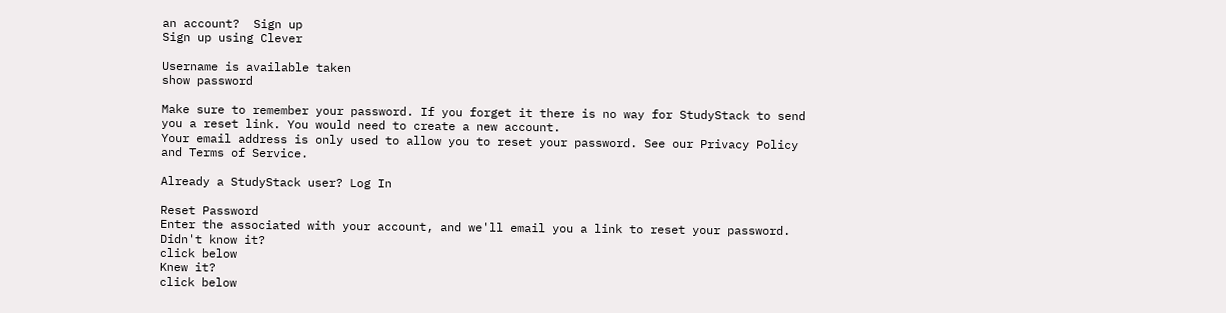an account?  Sign up
Sign up using Clever

Username is available taken
show password

Make sure to remember your password. If you forget it there is no way for StudyStack to send you a reset link. You would need to create a new account.
Your email address is only used to allow you to reset your password. See our Privacy Policy and Terms of Service.

Already a StudyStack user? Log In

Reset Password
Enter the associated with your account, and we'll email you a link to reset your password.
Didn't know it?
click below
Knew it?
click below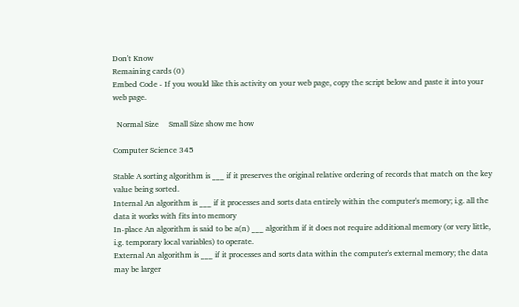Don't Know
Remaining cards (0)
Embed Code - If you would like this activity on your web page, copy the script below and paste it into your web page.

  Normal Size     Small Size show me how

Computer Science 345

Stable A sorting algorithm is ___ if it preserves the original relative ordering of records that match on the key value being sorted.
Internal An algorithm is ___ if it processes and sorts data entirely within the computer's memory; i.g. all the data it works with fits into memory
In-place An algorithm is said to be a(n) ___ algorithm if it does not require additional memory (or very little, i.g. temporary local variables) to operate.
External An algorithm is ___ if it processes and sorts data within the computer's external memory; the data may be larger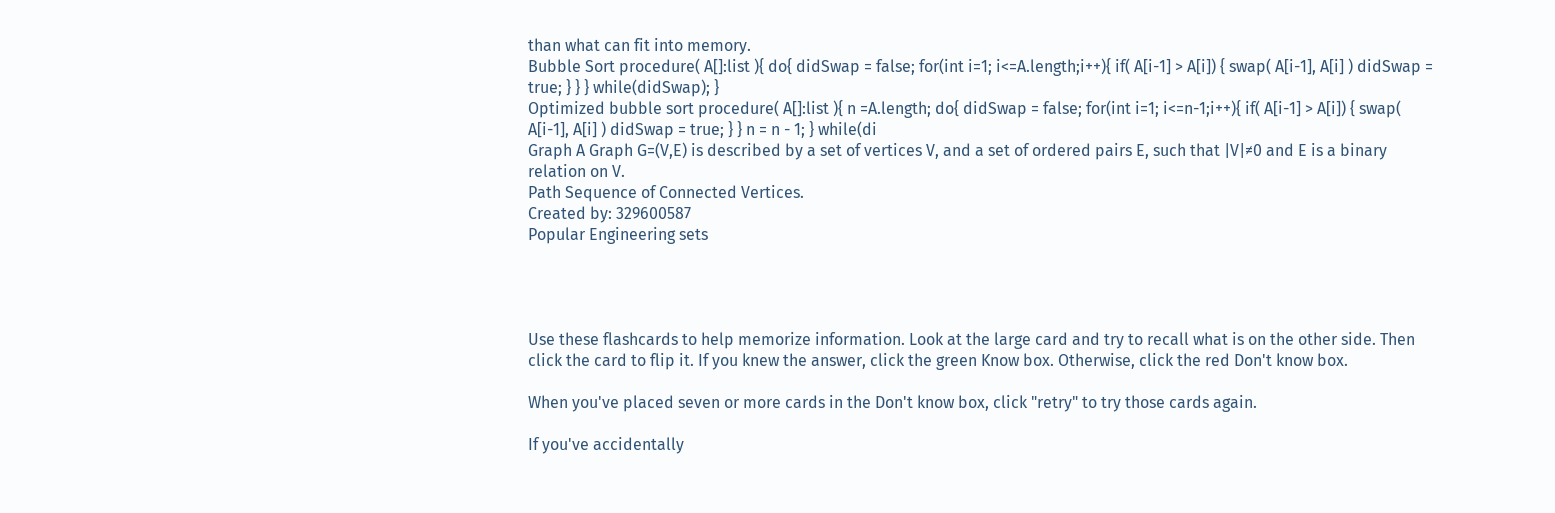than what can fit into memory.
Bubble Sort procedure( A[]:list ){ do{ didSwap = false; for(int i=1; i<=A.length;i++){ if( A[i-1] > A[i]) { swap( A[i-1], A[i] ) didSwap = true; } } } while(didSwap); }
Optimized bubble sort procedure( A[]:list ){ n =A.length; do{ didSwap = false; for(int i=1; i<=n-1;i++){ if( A[i-1] > A[i]) { swap( A[i-1], A[i] ) didSwap = true; } } n = n - 1; } while(di
Graph A Graph G=(V,E) is described by a set of vertices V, and a set of ordered pairs E, such that |V|≠0 and E is a binary relation on V.
Path Sequence of Connected Vertices.
Created by: 329600587
Popular Engineering sets




Use these flashcards to help memorize information. Look at the large card and try to recall what is on the other side. Then click the card to flip it. If you knew the answer, click the green Know box. Otherwise, click the red Don't know box.

When you've placed seven or more cards in the Don't know box, click "retry" to try those cards again.

If you've accidentally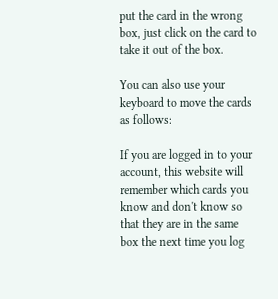put the card in the wrong box, just click on the card to take it out of the box.

You can also use your keyboard to move the cards as follows:

If you are logged in to your account, this website will remember which cards you know and don't know so that they are in the same box the next time you log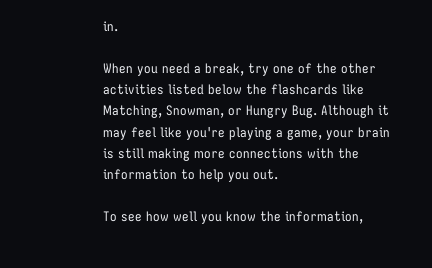in.

When you need a break, try one of the other activities listed below the flashcards like Matching, Snowman, or Hungry Bug. Although it may feel like you're playing a game, your brain is still making more connections with the information to help you out.

To see how well you know the information,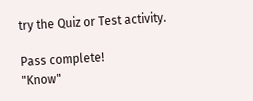try the Quiz or Test activity.

Pass complete!
"Know"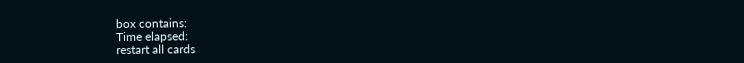box contains:
Time elapsed:
restart all cards